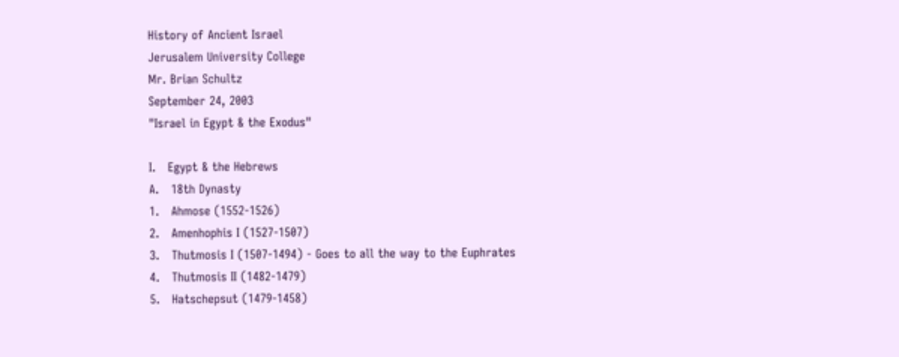History of Ancient Israel
Jerusalem University College
Mr. Brian Schultz
September 24, 2003
"Israel in Egypt & the Exodus"

I.   Egypt & the Hebrews
A.   18th Dynasty
1.   Ahmose (1552-1526)
2.   Amenhophis I (1527-1507)
3.   Thutmosis I (1507-1494) - Goes to all the way to the Euphrates
4.   Thutmosis II (1482-1479)
5.   Hatschepsut (1479-1458)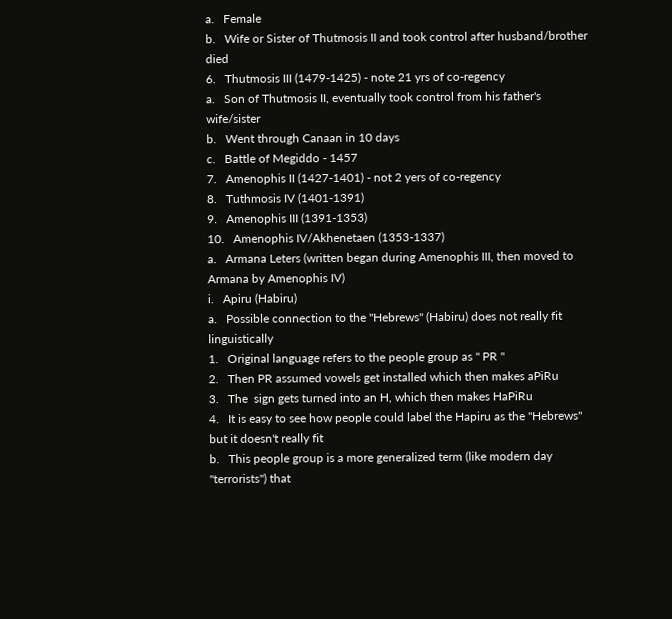a.   Female
b.   Wife or Sister of Thutmosis II and took control after husband/brother died
6.   Thutmosis III (1479-1425) - note 21 yrs of co-regency
a.   Son of Thutmosis II, eventually took control from his father's wife/sister
b.   Went through Canaan in 10 days
c.   Battle of Megiddo - 1457
7.   Amenophis II (1427-1401) - not 2 yers of co-regency
8.   Tuthmosis IV (1401-1391)
9.   Amenophis III (1391-1353)
10.   Amenophis IV/Akhenetaen (1353-1337)
a.   Armana Leters (written began during Amenophis III, then moved to Armana by Amenophis IV)
i.   Apiru (Habiru)
a.   Possible connection to the "Hebrews" (Habiru) does not really fit linguistically
1.   Original language refers to the people group as " PR "
2.   Then PR assumed vowels get installed which then makes aPiRu
3.   The  sign gets turned into an H, which then makes HaPiRu
4.   It is easy to see how people could label the Hapiru as the "Hebrews" but it doesn't really fit
b.   This people group is a more generalized term (like modern day "terrorists") that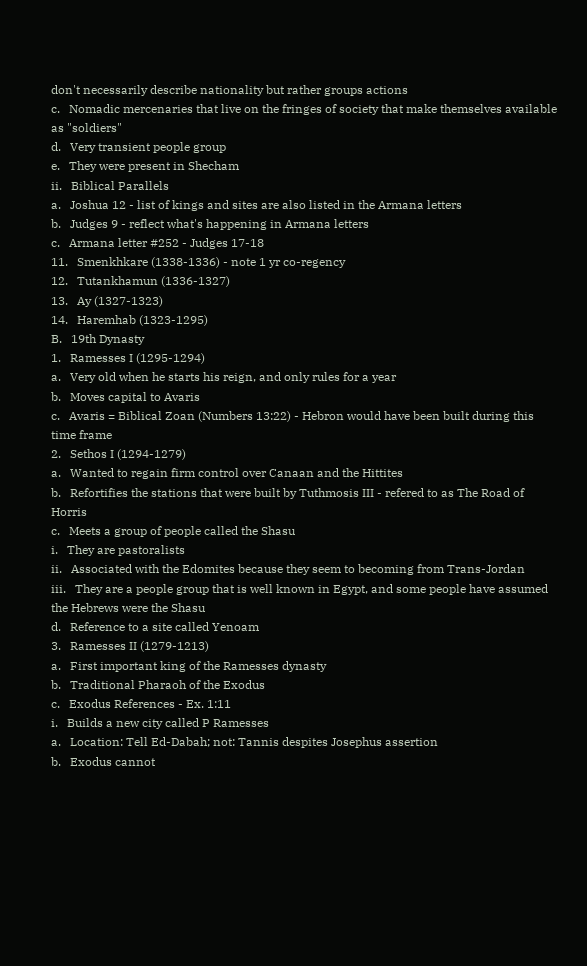don't necessarily describe nationality but rather groups actions
c.   Nomadic mercenaries that live on the fringes of society that make themselves available as "soldiers"
d.   Very transient people group
e.   They were present in Shecham
ii.   Biblical Parallels
a.   Joshua 12 - list of kings and sites are also listed in the Armana letters
b.   Judges 9 - reflect what's happening in Armana letters
c.   Armana letter #252 - Judges 17-18
11.   Smenkhkare (1338-1336) - note 1 yr co-regency
12.   Tutankhamun (1336-1327)
13.   Ay (1327-1323)
14.   Haremhab (1323-1295)
B.   19th Dynasty
1.   Ramesses I (1295-1294)
a.   Very old when he starts his reign, and only rules for a year
b.   Moves capital to Avaris
c.   Avaris = Biblical Zoan (Numbers 13:22) - Hebron would have been built during this time frame
2.   Sethos I (1294-1279)
a.   Wanted to regain firm control over Canaan and the Hittites
b.   Refortifies the stations that were built by Tuthmosis III - refered to as The Road of Horris
c.   Meets a group of people called the Shasu
i.   They are pastoralists
ii.   Associated with the Edomites because they seem to becoming from Trans-Jordan
iii.   They are a people group that is well known in Egypt, and some people have assumed the Hebrews were the Shasu
d.   Reference to a site called Yenoam
3.   Ramesses II (1279-1213)
a.   First important king of the Ramesses dynasty
b.   Traditional Pharaoh of the Exodus
c.   Exodus References - Ex. 1:11
i.   Builds a new city called P Ramesses
a.   Location: Tell Ed-Dabah; not: Tannis despites Josephus assertion
b.   Exodus cannot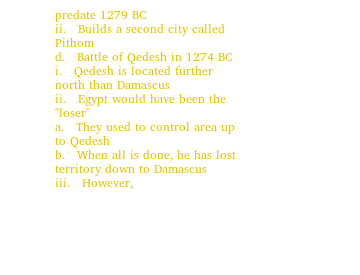predate 1279 BC
ii.   Builds a second city called Pithom
d.   Battle of Qedesh in 1274 BC
i.   Qedesh is located further north than Damascus
ii.   Egypt would have been the "loser"
a.   They used to control area up to Qedesh
b.   When all is done, he has lost territory down to Damascus
iii.   However,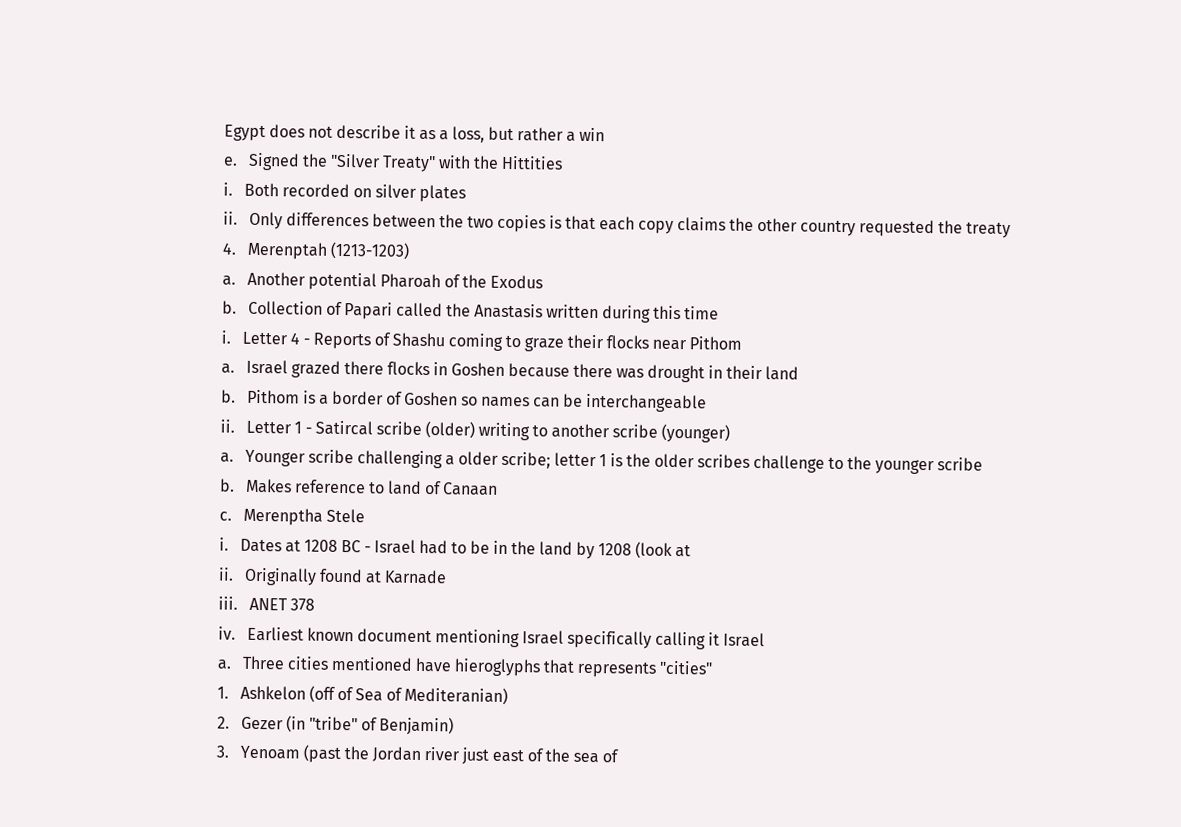Egypt does not describe it as a loss, but rather a win
e.   Signed the "Silver Treaty" with the Hittities
i.   Both recorded on silver plates
ii.   Only differences between the two copies is that each copy claims the other country requested the treaty
4.   Merenptah (1213-1203)
a.   Another potential Pharoah of the Exodus
b.   Collection of Papari called the Anastasis written during this time
i.   Letter 4 - Reports of Shashu coming to graze their flocks near Pithom
a.   Israel grazed there flocks in Goshen because there was drought in their land
b.   Pithom is a border of Goshen so names can be interchangeable
ii.   Letter 1 - Satircal scribe (older) writing to another scribe (younger)
a.   Younger scribe challenging a older scribe; letter 1 is the older scribes challenge to the younger scribe
b.   Makes reference to land of Canaan
c.   Merenptha Stele
i.   Dates at 1208 BC - Israel had to be in the land by 1208 (look at
ii.   Originally found at Karnade
iii.   ANET 378
iv.   Earliest known document mentioning Israel specifically calling it Israel
a.   Three cities mentioned have hieroglyphs that represents "cities"
1.   Ashkelon (off of Sea of Mediteranian)
2.   Gezer (in "tribe" of Benjamin)
3.   Yenoam (past the Jordan river just east of the sea of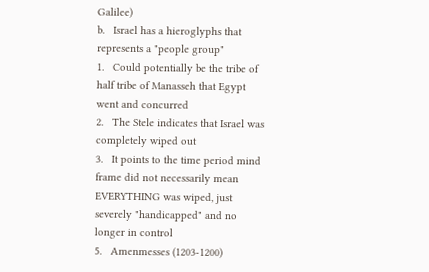Galilee)
b.   Israel has a hieroglyphs that represents a "people group"
1.   Could potentially be the tribe of half tribe of Manasseh that Egypt went and concurred
2.   The Stele indicates that Israel was completely wiped out
3.   It points to the time period mind frame did not necessarily mean EVERYTHING was wiped, just severely "handicapped" and no longer in control
5.   Amenmesses (1203-1200)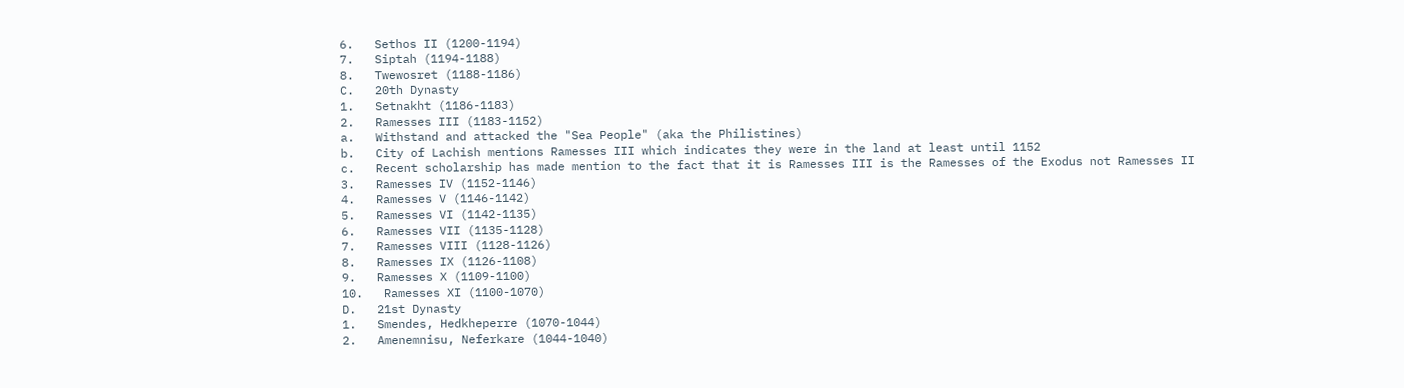6.   Sethos II (1200-1194)
7.   Siptah (1194-1188)
8.   Twewosret (1188-1186)
C.   20th Dynasty
1.   Setnakht (1186-1183)
2.   Ramesses III (1183-1152)
a.   Withstand and attacked the "Sea People" (aka the Philistines)
b.   City of Lachish mentions Ramesses III which indicates they were in the land at least until 1152
c.   Recent scholarship has made mention to the fact that it is Ramesses III is the Ramesses of the Exodus not Ramesses II
3.   Ramesses IV (1152-1146)
4.   Ramesses V (1146-1142)
5.   Ramesses VI (1142-1135)
6.   Ramesses VII (1135-1128)
7.   Ramesses VIII (1128-1126)
8.   Ramesses IX (1126-1108)
9.   Ramesses X (1109-1100)
10.   Ramesses XI (1100-1070)
D.   21st Dynasty
1.   Smendes, Hedkheperre (1070-1044)
2.   Amenemnisu, Neferkare (1044-1040)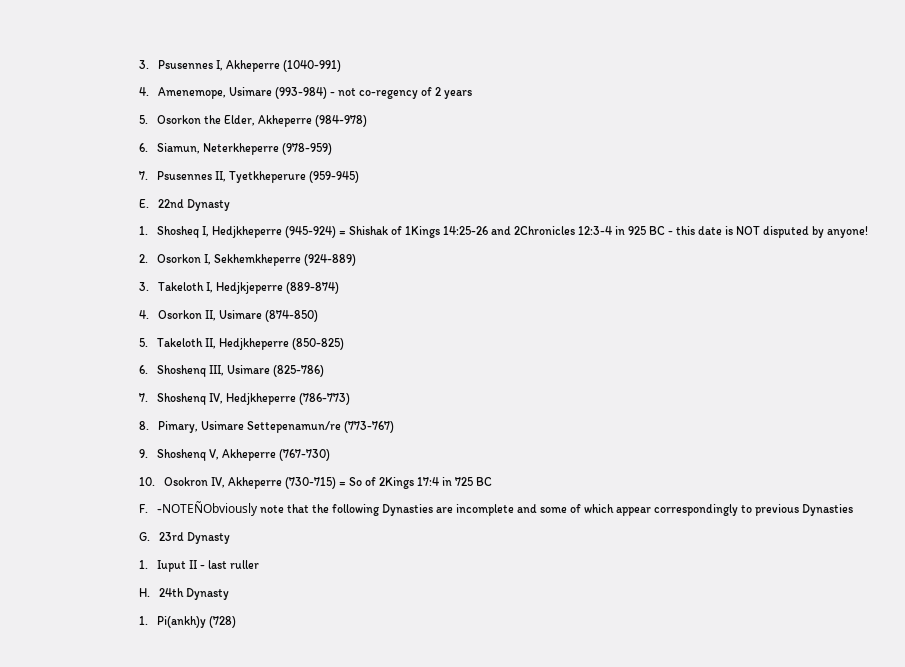3.   Psusennes I, Akheperre (1040-991)
4.   Amenemope, Usimare (993-984) - not co-regency of 2 years
5.   Osorkon the Elder, Akheperre (984-978)
6.   Siamun, Neterkheperre (978-959)
7.   Psusennes II, Tyetkheperure (959-945)
E.   22nd Dynasty
1.   Shosheq I, Hedjkheperre (945-924) = Shishak of 1Kings 14:25-26 and 2Chronicles 12:3-4 in 925 BC - this date is NOT disputed by anyone!
2.   Osorkon I, Sekhemkheperre (924-889)
3.   Takeloth I, Hedjkjeperre (889-874)
4.   Osorkon II, Usimare (874-850)
5.   Takeloth II, Hedjkheperre (850-825)
6.   Shoshenq III, Usimare (825-786)
7.   Shoshenq IV, Hedjkheperre (786-773)
8.   Pimary, Usimare Settepenamun/re (773-767)
9.   Shoshenq V, Akheperre (767-730)
10.   Osokron IV, Akheperre (730-715) = So of 2Kings 17:4 in 725 BC
F.   -NOTEÑObviously note that the following Dynasties are incomplete and some of which appear correspondingly to previous Dynasties
G.   23rd Dynasty
1.   Iuput II - last ruller
H.   24th Dynasty
1.   Pi(ankh)y (728)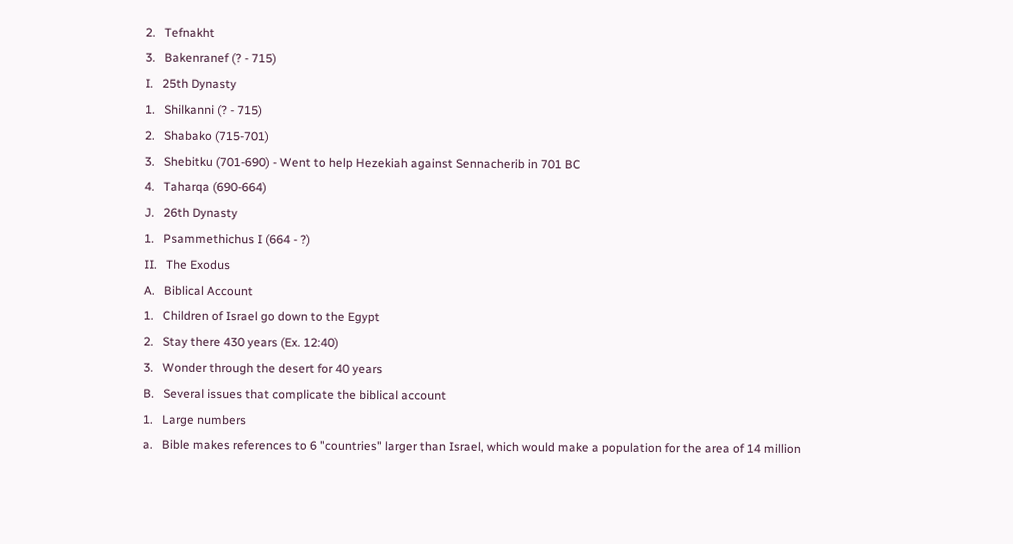2.   Tefnakht
3.   Bakenranef (? - 715)
I.   25th Dynasty
1.   Shilkanni (? - 715)
2.   Shabako (715-701)
3.   Shebitku (701-690) - Went to help Hezekiah against Sennacherib in 701 BC
4.   Taharqa (690-664)
J.   26th Dynasty
1.   Psammethichus I (664 - ?)
II.   The Exodus
A.   Biblical Account
1.   Children of Israel go down to the Egypt
2.   Stay there 430 years (Ex. 12:40)
3.   Wonder through the desert for 40 years
B.   Several issues that complicate the biblical account
1.   Large numbers
a.   Bible makes references to 6 "countries" larger than Israel, which would make a population for the area of 14 million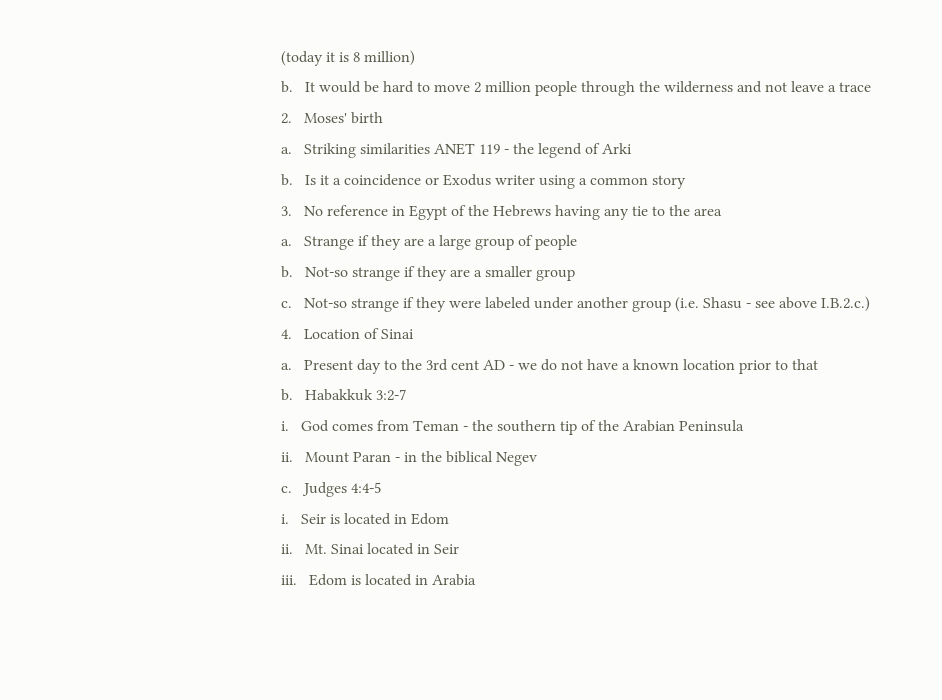(today it is 8 million)
b.   It would be hard to move 2 million people through the wilderness and not leave a trace
2.   Moses' birth
a.   Striking similarities ANET 119 - the legend of Arki
b.   Is it a coincidence or Exodus writer using a common story
3.   No reference in Egypt of the Hebrews having any tie to the area
a.   Strange if they are a large group of people
b.   Not-so strange if they are a smaller group
c.   Not-so strange if they were labeled under another group (i.e. Shasu - see above I.B.2.c.)
4.   Location of Sinai
a.   Present day to the 3rd cent AD - we do not have a known location prior to that
b.   Habakkuk 3:2-7
i.   God comes from Teman - the southern tip of the Arabian Peninsula
ii.   Mount Paran - in the biblical Negev
c.   Judges 4:4-5
i.   Seir is located in Edom
ii.   Mt. Sinai located in Seir
iii.   Edom is located in Arabia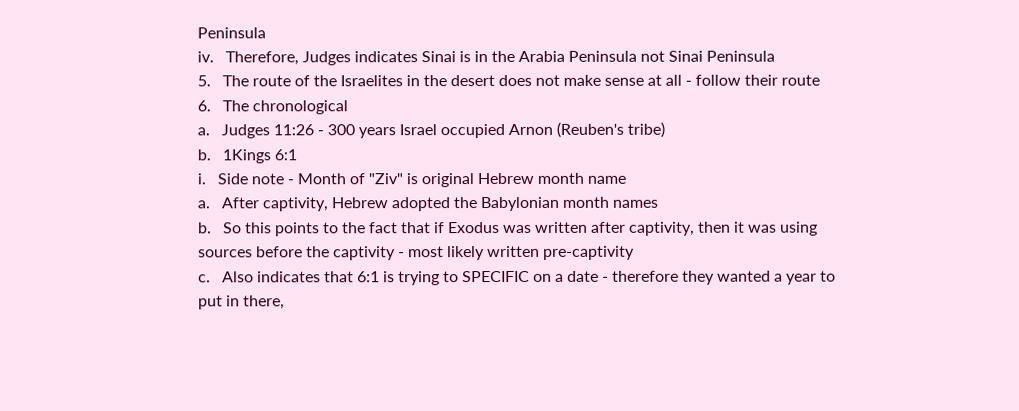Peninsula
iv.   Therefore, Judges indicates Sinai is in the Arabia Peninsula not Sinai Peninsula
5.   The route of the Israelites in the desert does not make sense at all - follow their route
6.   The chronological
a.   Judges 11:26 - 300 years Israel occupied Arnon (Reuben's tribe)
b.   1Kings 6:1
i.   Side note - Month of "Ziv" is original Hebrew month name
a.   After captivity, Hebrew adopted the Babylonian month names
b.   So this points to the fact that if Exodus was written after captivity, then it was using sources before the captivity - most likely written pre-captivity
c.   Also indicates that 6:1 is trying to SPECIFIC on a date - therefore they wanted a year to put in there,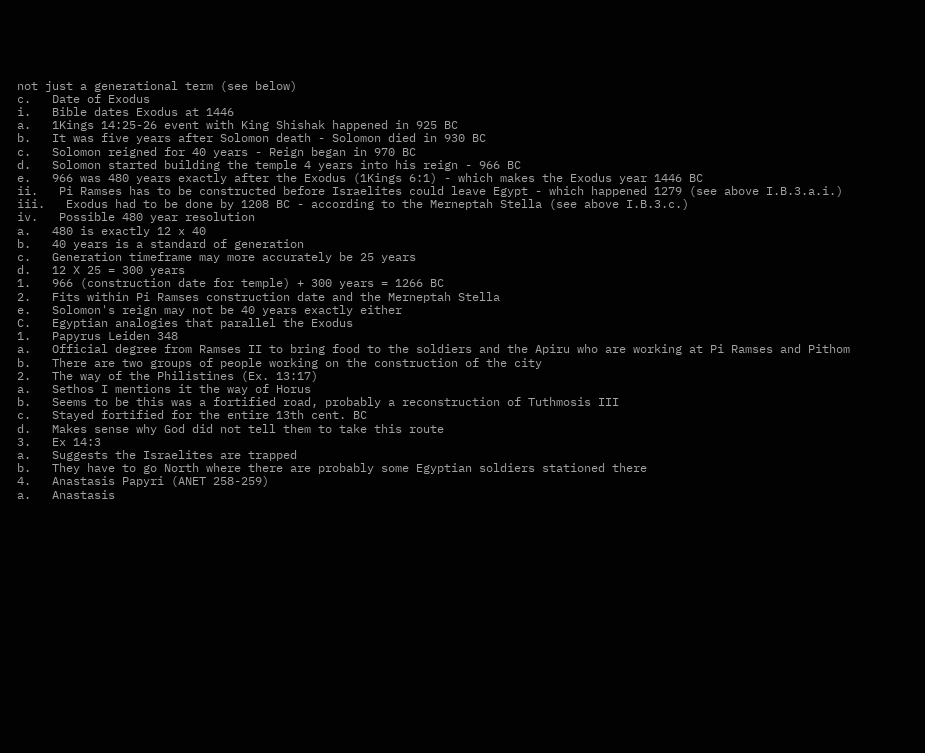not just a generational term (see below)
c.   Date of Exodus
i.   Bible dates Exodus at 1446
a.   1Kings 14:25-26 event with King Shishak happened in 925 BC
b.   It was five years after Solomon death - Solomon died in 930 BC
c.   Solomon reigned for 40 years - Reign began in 970 BC
d.   Solomon started building the temple 4 years into his reign - 966 BC
e.   966 was 480 years exactly after the Exodus (1Kings 6:1) - which makes the Exodus year 1446 BC
ii.   Pi Ramses has to be constructed before Israelites could leave Egypt - which happened 1279 (see above I.B.3.a.i.)
iii.   Exodus had to be done by 1208 BC - according to the Merneptah Stella (see above I.B.3.c.)
iv.   Possible 480 year resolution
a.   480 is exactly 12 x 40
b.   40 years is a standard of generation
c.   Generation timeframe may more accurately be 25 years
d.   12 X 25 = 300 years
1.   966 (construction date for temple) + 300 years = 1266 BC
2.   Fits within Pi Ramses construction date and the Merneptah Stella
e.   Solomon's reign may not be 40 years exactly either
C.   Egyptian analogies that parallel the Exodus
1.   Papyrus Leiden 348
a.   Official degree from Ramses II to bring food to the soldiers and the Apiru who are working at Pi Ramses and Pithom
b.   There are two groups of people working on the construction of the city
2.   The way of the Philistines (Ex. 13:17)
a.   Sethos I mentions it the way of Horus
b.   Seems to be this was a fortified road, probably a reconstruction of Tuthmosis III
c.   Stayed fortified for the entire 13th cent. BC
d.   Makes sense why God did not tell them to take this route
3.   Ex 14:3
a.   Suggests the Israelites are trapped
b.   They have to go North where there are probably some Egyptian soldiers stationed there
4.   Anastasis Papyri (ANET 258-259)
a.   Anastasis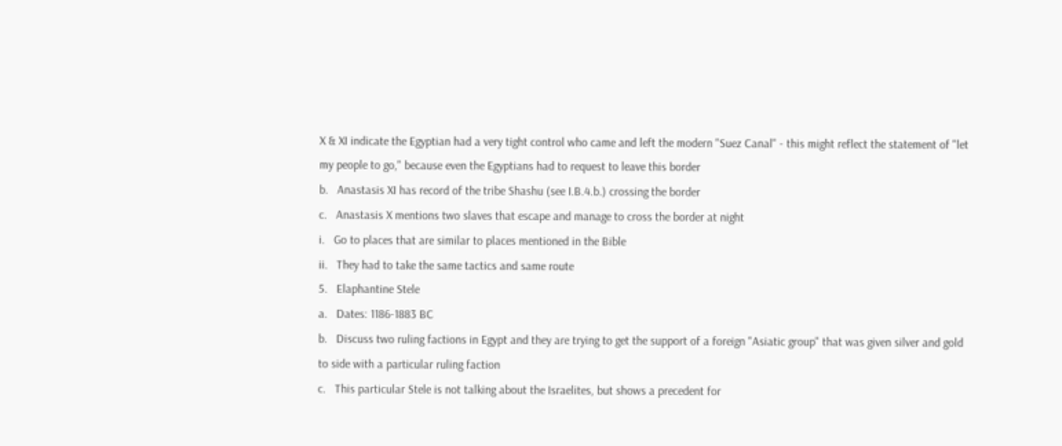X & XI indicate the Egyptian had a very tight control who came and left the modern "Suez Canal" - this might reflect the statement of "let my people to go," because even the Egyptians had to request to leave this border
b.   Anastasis XI has record of the tribe Shashu (see I.B.4.b.) crossing the border
c.   Anastasis X mentions two slaves that escape and manage to cross the border at night
i.   Go to places that are similar to places mentioned in the Bible
ii.   They had to take the same tactics and same route
5.   Elaphantine Stele
a.   Dates: 1186-1883 BC
b.   Discuss two ruling factions in Egypt and they are trying to get the support of a foreign "Asiatic group" that was given silver and gold to side with a particular ruling faction
c.   This particular Stele is not talking about the Israelites, but shows a precedent for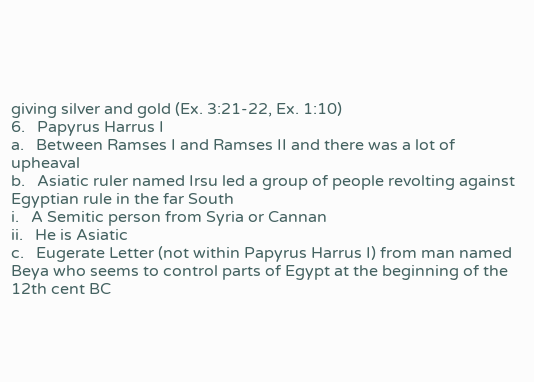giving silver and gold (Ex. 3:21-22, Ex. 1:10)
6.   Papyrus Harrus I
a.   Between Ramses I and Ramses II and there was a lot of upheaval
b.   Asiatic ruler named Irsu led a group of people revolting against Egyptian rule in the far South
i.   A Semitic person from Syria or Cannan
ii.   He is Asiatic
c.   Eugerate Letter (not within Papyrus Harrus I) from man named Beya who seems to control parts of Egypt at the beginning of the 12th cent BC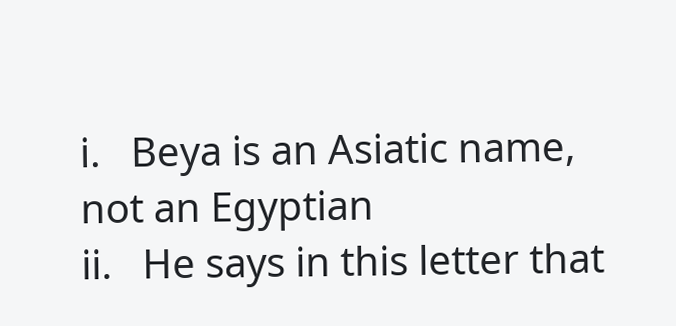i.   Beya is an Asiatic name, not an Egyptian
ii.   He says in this letter that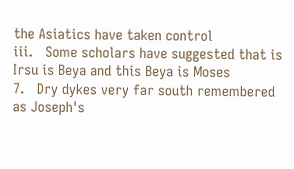the Asiatics have taken control
iii.   Some scholars have suggested that is Irsu is Beya and this Beya is Moses
7.   Dry dykes very far south remembered as Joseph's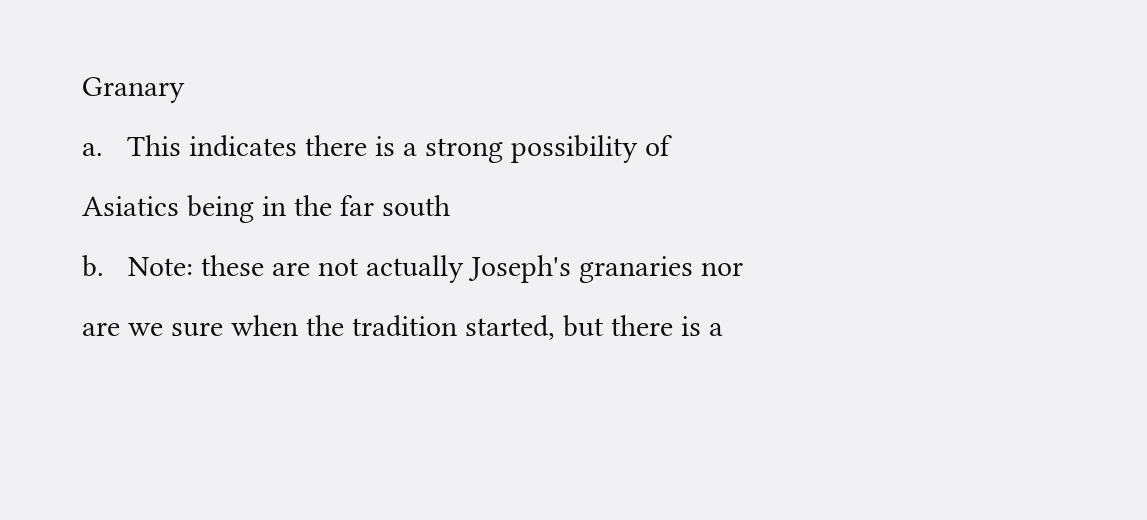Granary
a.   This indicates there is a strong possibility of Asiatics being in the far south
b.   Note: these are not actually Joseph's granaries nor are we sure when the tradition started, but there is a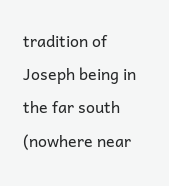tradition of Joseph being in the far south (nowhere near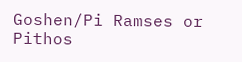Goshen/Pi Ramses or Pithos